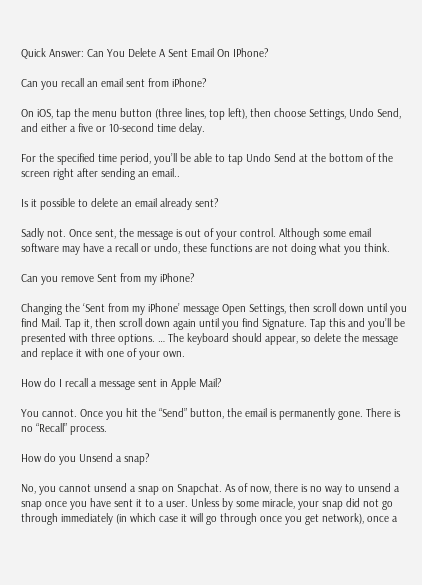Quick Answer: Can You Delete A Sent Email On IPhone?

Can you recall an email sent from iPhone?

On iOS, tap the menu button (three lines, top left), then choose Settings, Undo Send, and either a five or 10-second time delay.

For the specified time period, you’ll be able to tap Undo Send at the bottom of the screen right after sending an email..

Is it possible to delete an email already sent?

Sadly not. Once sent, the message is out of your control. Although some email software may have a recall or undo, these functions are not doing what you think.

Can you remove Sent from my iPhone?

Changing the ‘Sent from my iPhone’ message Open Settings, then scroll down until you find Mail. Tap it, then scroll down again until you find Signature. Tap this and you’ll be presented with three options. … The keyboard should appear, so delete the message and replace it with one of your own.

How do I recall a message sent in Apple Mail?

You cannot. Once you hit the “Send” button, the email is permanently gone. There is no “Recall” process.

How do you Unsend a snap?

No, you cannot unsend a snap on Snapchat. As of now, there is no way to unsend a snap once you have sent it to a user. Unless by some miracle, your snap did not go through immediately (in which case it will go through once you get network), once a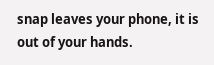snap leaves your phone, it is out of your hands.